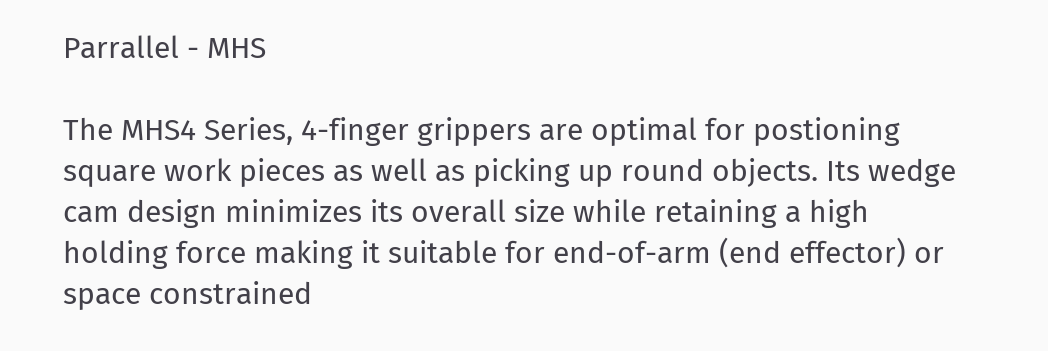Parrallel - MHS

The MHS4 Series, 4-finger grippers are optimal for postioning square work pieces as well as picking up round objects. Its wedge cam design minimizes its overall size while retaining a high holding force making it suitable for end-of-arm (end effector) or space constrained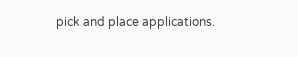pick and place applications.